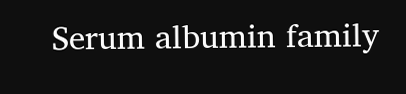Serum albumin family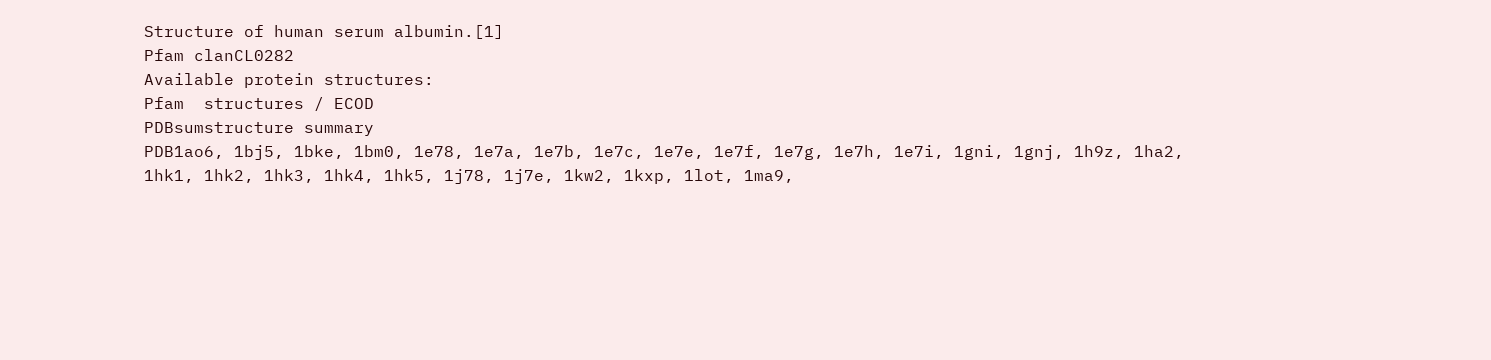Structure of human serum albumin.[1]
Pfam clanCL0282
Available protein structures:
Pfam  structures / ECOD
PDBsumstructure summary
PDB1ao6, 1bj5, 1bke, 1bm0, 1e78, 1e7a, 1e7b, 1e7c, 1e7e, 1e7f, 1e7g, 1e7h, 1e7i, 1gni, 1gnj, 1h9z, 1ha2, 1hk1, 1hk2, 1hk3, 1hk4, 1hk5, 1j78, 1j7e, 1kw2, 1kxp, 1lot, 1ma9,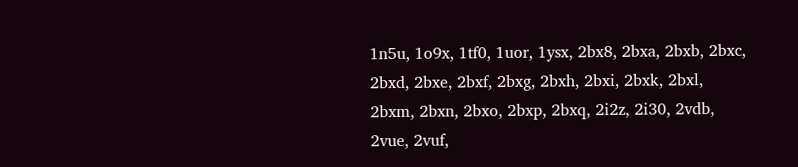1n5u, 1o9x, 1tf0, 1uor, 1ysx, 2bx8, 2bxa, 2bxb, 2bxc, 2bxd, 2bxe, 2bxf, 2bxg, 2bxh, 2bxi, 2bxk, 2bxl, 2bxm, 2bxn, 2bxo, 2bxp, 2bxq, 2i2z, 2i30, 2vdb, 2vue, 2vuf,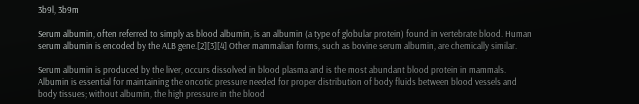3b9l, 3b9m

Serum albumin, often referred to simply as blood albumin, is an albumin (a type of globular protein) found in vertebrate blood. Human serum albumin is encoded by the ALB gene.[2][3][4] Other mammalian forms, such as bovine serum albumin, are chemically similar.

Serum albumin is produced by the liver, occurs dissolved in blood plasma and is the most abundant blood protein in mammals. Albumin is essential for maintaining the oncotic pressure needed for proper distribution of body fluids between blood vessels and body tissues; without albumin, the high pressure in the blood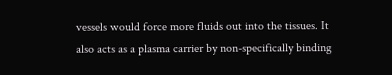vessels would force more fluids out into the tissues. It also acts as a plasma carrier by non-specifically binding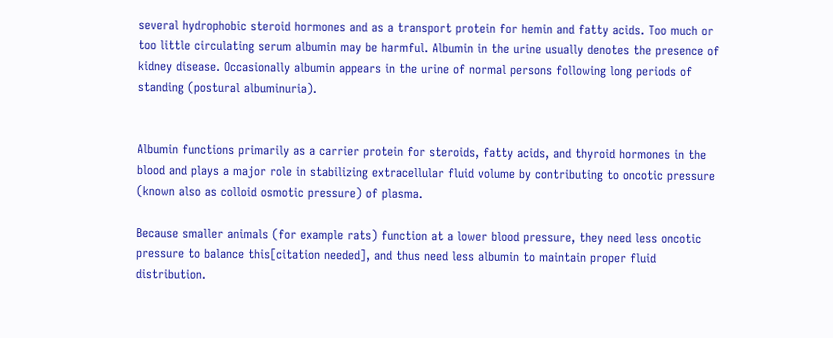several hydrophobic steroid hormones and as a transport protein for hemin and fatty acids. Too much or too little circulating serum albumin may be harmful. Albumin in the urine usually denotes the presence of kidney disease. Occasionally albumin appears in the urine of normal persons following long periods of standing (postural albuminuria).


Albumin functions primarily as a carrier protein for steroids, fatty acids, and thyroid hormones in the blood and plays a major role in stabilizing extracellular fluid volume by contributing to oncotic pressure (known also as colloid osmotic pressure) of plasma.

Because smaller animals (for example rats) function at a lower blood pressure, they need less oncotic pressure to balance this[citation needed], and thus need less albumin to maintain proper fluid distribution.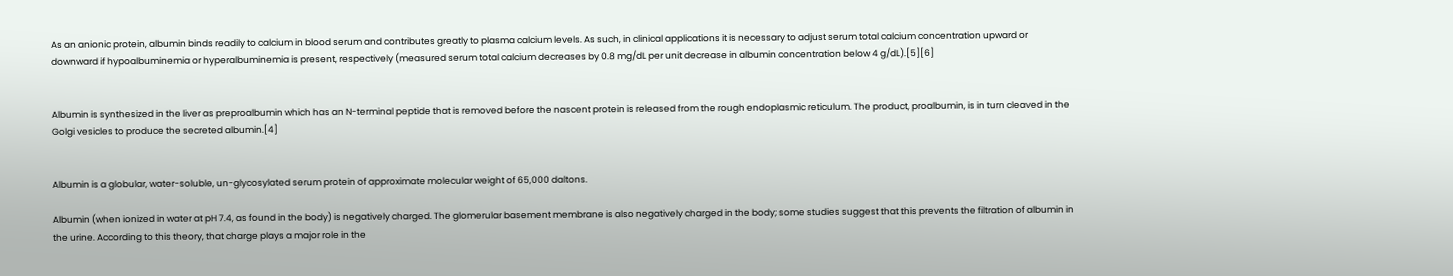As an anionic protein, albumin binds readily to calcium in blood serum and contributes greatly to plasma calcium levels. As such, in clinical applications it is necessary to adjust serum total calcium concentration upward or downward if hypoalbuminemia or hyperalbuminemia is present, respectively (measured serum total calcium decreases by 0.8 mg/dL per unit decrease in albumin concentration below 4 g/dL).[5][6]


Albumin is synthesized in the liver as preproalbumin which has an N-terminal peptide that is removed before the nascent protein is released from the rough endoplasmic reticulum. The product, proalbumin, is in turn cleaved in the Golgi vesicles to produce the secreted albumin.[4]


Albumin is a globular, water-soluble, un-glycosylated serum protein of approximate molecular weight of 65,000 daltons.

Albumin (when ionized in water at pH 7.4, as found in the body) is negatively charged. The glomerular basement membrane is also negatively charged in the body; some studies suggest that this prevents the filtration of albumin in the urine. According to this theory, that charge plays a major role in the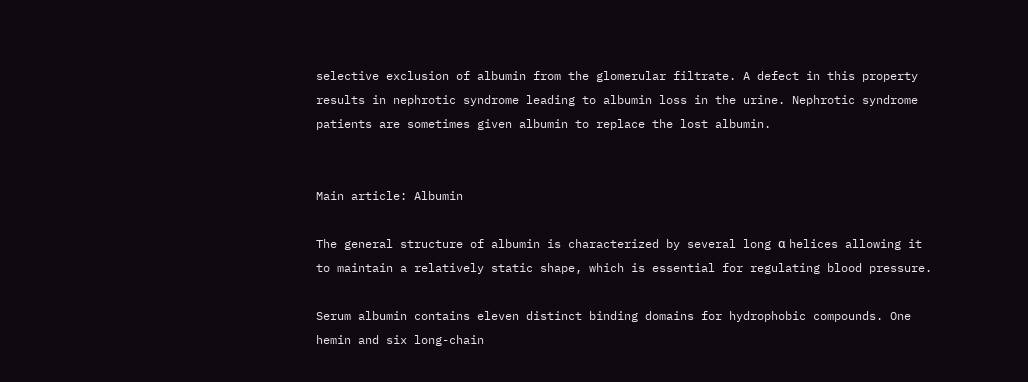selective exclusion of albumin from the glomerular filtrate. A defect in this property results in nephrotic syndrome leading to albumin loss in the urine. Nephrotic syndrome patients are sometimes given albumin to replace the lost albumin.


Main article: Albumin

The general structure of albumin is characterized by several long α helices allowing it to maintain a relatively static shape, which is essential for regulating blood pressure.

Serum albumin contains eleven distinct binding domains for hydrophobic compounds. One hemin and six long-chain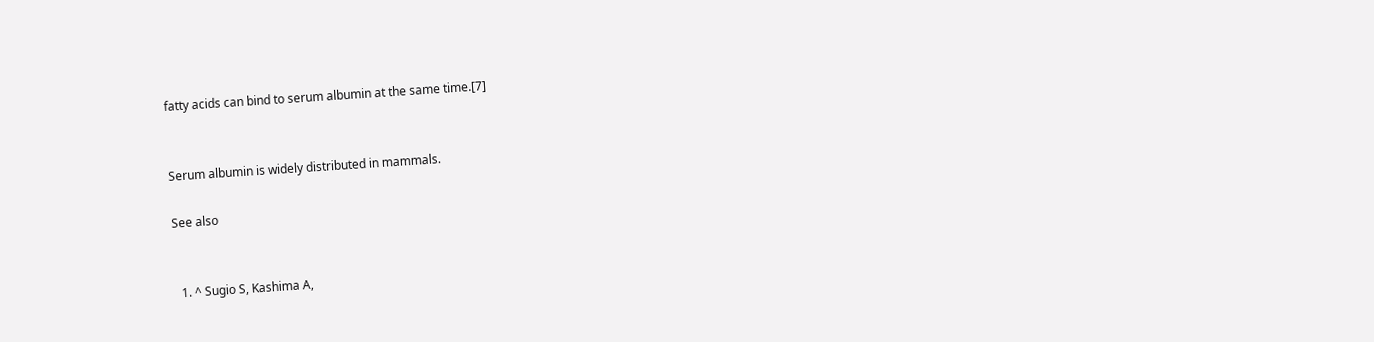fatty acids can bind to serum albumin at the same time.[7]


Serum albumin is widely distributed in mammals.

See also


  1. ^ Sugio S, Kashima A,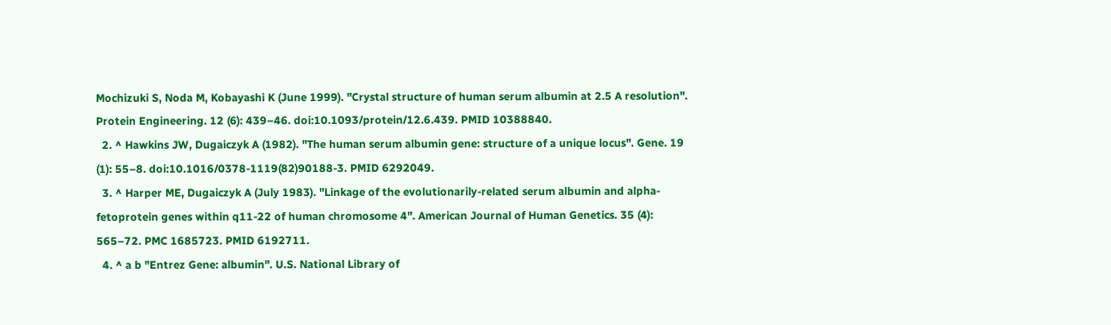Mochizuki S, Noda M, Kobayashi K (June 1999). "Crystal structure of human serum albumin at 2.5 A resolution". Protein Engineering. 12 (6): 439–46. doi:10.1093/protein/12.6.439. PMID 10388840.
  2. ^ Hawkins JW, Dugaiczyk A (1982). "The human serum albumin gene: structure of a unique locus". Gene. 19 (1): 55–8. doi:10.1016/0378-1119(82)90188-3. PMID 6292049.
  3. ^ Harper ME, Dugaiczyk A (July 1983). "Linkage of the evolutionarily-related serum albumin and alpha-fetoprotein genes within q11-22 of human chromosome 4". American Journal of Human Genetics. 35 (4): 565–72. PMC 1685723. PMID 6192711.
  4. ^ a b "Entrez Gene: albumin". U.S. National Library of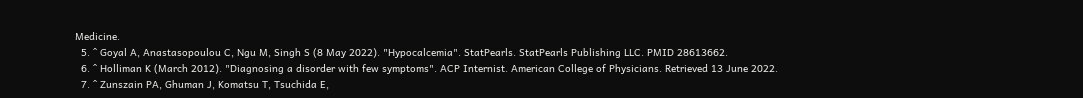Medicine.
  5. ^ Goyal A, Anastasopoulou C, Ngu M, Singh S (8 May 2022). "Hypocalcemia". StatPearls. StatPearls Publishing LLC. PMID 28613662.
  6. ^ Holliman K (March 2012). "Diagnosing a disorder with few symptoms". ACP Internist. American College of Physicians. Retrieved 13 June 2022.
  7. ^ Zunszain PA, Ghuman J, Komatsu T, Tsuchida E,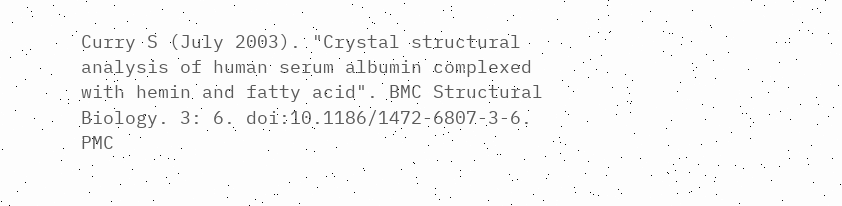Curry S (July 2003). "Crystal structural analysis of human serum albumin complexed with hemin and fatty acid". BMC Structural Biology. 3: 6. doi:10.1186/1472-6807-3-6. PMC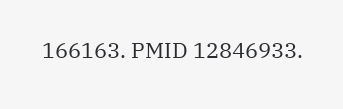166163. PMID 12846933.